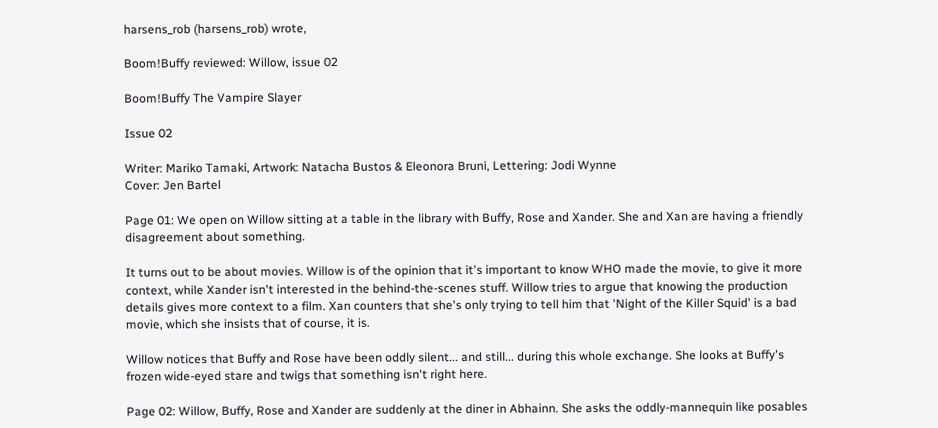harsens_rob (harsens_rob) wrote,

Boom!Buffy reviewed: Willow, issue 02

Boom!Buffy The Vampire Slayer

Issue 02

Writer: Mariko Tamaki, Artwork: Natacha Bustos & Eleonora Bruni, Lettering: Jodi Wynne
Cover: Jen Bartel

Page 01: We open on Willow sitting at a table in the library with Buffy, Rose and Xander. She and Xan are having a friendly disagreement about something.

It turns out to be about movies. Willow is of the opinion that it's important to know WHO made the movie, to give it more context, while Xander isn't interested in the behind-the-scenes stuff. Willow tries to argue that knowing the production details gives more context to a film. Xan counters that she's only trying to tell him that 'Night of the Killer Squid' is a bad movie, which she insists that of course, it is.

Willow notices that Buffy and Rose have been oddly silent... and still... during this whole exchange. She looks at Buffy's frozen wide-eyed stare and twigs that something isn't right here.

Page 02: Willow, Buffy, Rose and Xander are suddenly at the diner in Abhainn. She asks the oddly-mannequin like posables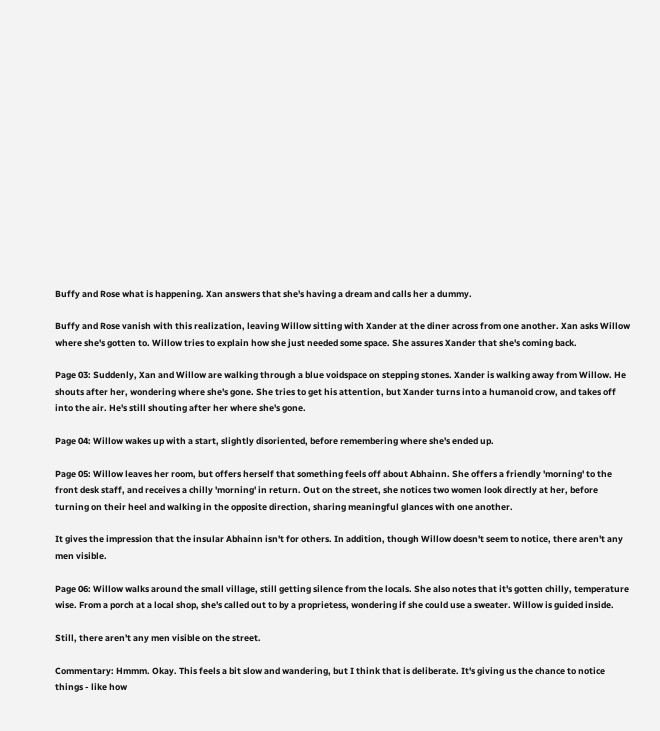Buffy and Rose what is happening. Xan answers that she's having a dream and calls her a dummy.

Buffy and Rose vanish with this realization, leaving Willow sitting with Xander at the diner across from one another. Xan asks Willow where she's gotten to. Willow tries to explain how she just needed some space. She assures Xander that she's coming back.

Page 03: Suddenly, Xan and Willow are walking through a blue voidspace on stepping stones. Xander is walking away from Willow. He shouts after her, wondering where she's gone. She tries to get his attention, but Xander turns into a humanoid crow, and takes off into the air. He's still shouting after her where she's gone.

Page 04: Willow wakes up with a start, slightly disoriented, before remembering where she's ended up.

Page 05: Willow leaves her room, but offers herself that something feels off about Abhainn. She offers a friendly 'morning' to the front desk staff, and receives a chilly 'morning' in return. Out on the street, she notices two women look directly at her, before turning on their heel and walking in the opposite direction, sharing meaningful glances with one another.

It gives the impression that the insular Abhainn isn't for others. In addition, though Willow doesn't seem to notice, there aren't any men visible.

Page 06: Willow walks around the small village, still getting silence from the locals. She also notes that it's gotten chilly, temperature wise. From a porch at a local shop, she's called out to by a proprietess, wondering if she could use a sweater. Willow is guided inside.

Still, there aren't any men visible on the street.

Commentary: Hmmm. Okay. This feels a bit slow and wandering, but I think that is deliberate. It's giving us the chance to notice things - like how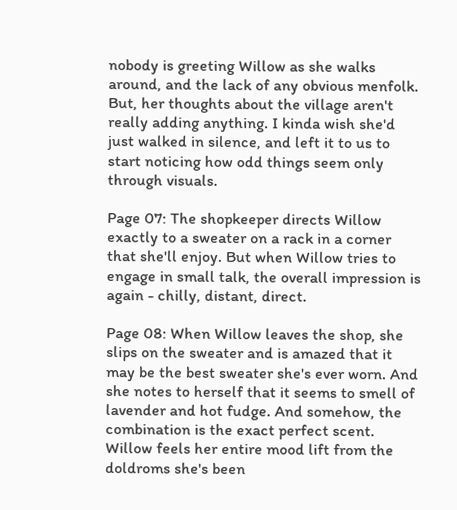nobody is greeting Willow as she walks around, and the lack of any obvious menfolk. But, her thoughts about the village aren't really adding anything. I kinda wish she'd just walked in silence, and left it to us to start noticing how odd things seem only through visuals.

Page 07: The shopkeeper directs Willow exactly to a sweater on a rack in a corner that she'll enjoy. But when Willow tries to engage in small talk, the overall impression is again - chilly, distant, direct.

Page 08: When Willow leaves the shop, she slips on the sweater and is amazed that it may be the best sweater she's ever worn. And she notes to herself that it seems to smell of lavender and hot fudge. And somehow, the combination is the exact perfect scent. Willow feels her entire mood lift from the doldroms she's been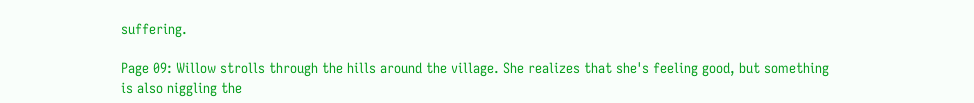suffering.

Page 09: Willow strolls through the hills around the village. She realizes that she's feeling good, but something is also niggling the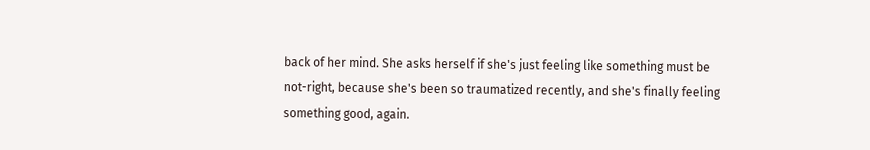back of her mind. She asks herself if she's just feeling like something must be not-right, because she's been so traumatized recently, and she's finally feeling something good, again.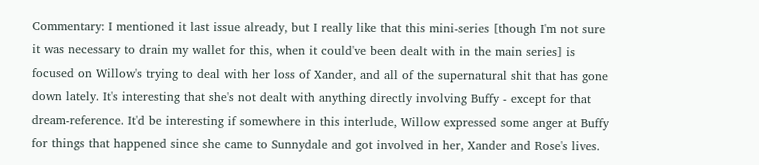Commentary: I mentioned it last issue already, but I really like that this mini-series [though I'm not sure it was necessary to drain my wallet for this, when it could've been dealt with in the main series] is focused on Willow's trying to deal with her loss of Xander, and all of the supernatural shit that has gone down lately. It's interesting that she's not dealt with anything directly involving Buffy - except for that dream-reference. It'd be interesting if somewhere in this interlude, Willow expressed some anger at Buffy for things that happened since she came to Sunnydale and got involved in her, Xander and Rose's lives.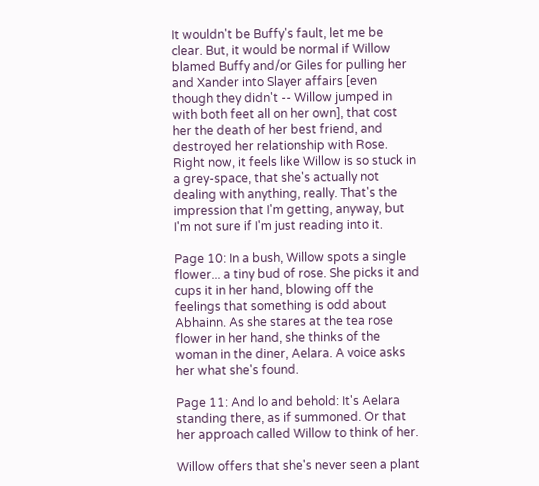It wouldn't be Buffy's fault, let me be clear. But, it would be normal if Willow blamed Buffy and/or Giles for pulling her and Xander into Slayer affairs [even though they didn't -- Willow jumped in with both feet all on her own], that cost her the death of her best friend, and destroyed her relationship with Rose. Right now, it feels like Willow is so stuck in a grey-space, that she's actually not dealing with anything, really. That's the impression that I'm getting, anyway, but I'm not sure if I'm just reading into it.

Page 10: In a bush, Willow spots a single flower... a tiny bud of rose. She picks it and cups it in her hand, blowing off the feelings that something is odd about Abhainn. As she stares at the tea rose flower in her hand, she thinks of the woman in the diner, Aelara. A voice asks her what she's found.

Page 11: And lo and behold: It's Aelara standing there, as if summoned. Or that her approach called Willow to think of her.

Willow offers that she's never seen a plant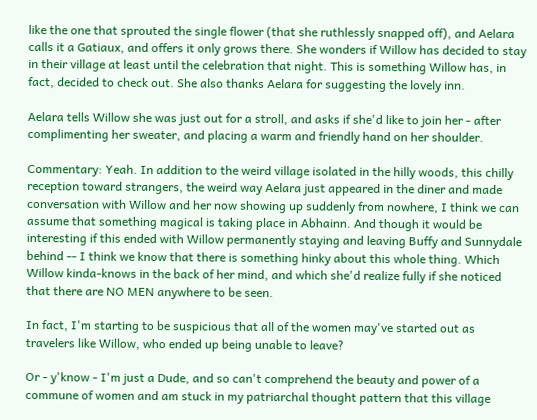like the one that sprouted the single flower (that she ruthlessly snapped off), and Aelara calls it a Gatiaux, and offers it only grows there. She wonders if Willow has decided to stay in their village at least until the celebration that night. This is something Willow has, in fact, decided to check out. She also thanks Aelara for suggesting the lovely inn.

Aelara tells Willow she was just out for a stroll, and asks if she'd like to join her - after complimenting her sweater, and placing a warm and friendly hand on her shoulder.

Commentary: Yeah. In addition to the weird village isolated in the hilly woods, this chilly reception toward strangers, the weird way Aelara just appeared in the diner and made conversation with Willow and her now showing up suddenly from nowhere, I think we can assume that something magical is taking place in Abhainn. And though it would be interesting if this ended with Willow permanently staying and leaving Buffy and Sunnydale behind -- I think we know that there is something hinky about this whole thing. Which Willow kinda-knows in the back of her mind, and which she'd realize fully if she noticed that there are NO MEN anywhere to be seen.

In fact, I'm starting to be suspicious that all of the women may've started out as travelers like Willow, who ended up being unable to leave?

Or - y'know - I'm just a Dude, and so can't comprehend the beauty and power of a commune of women and am stuck in my patriarchal thought pattern that this village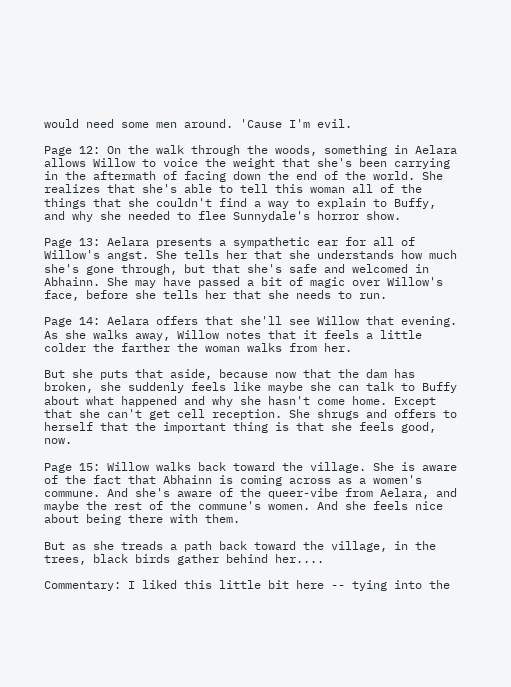would need some men around. 'Cause I'm evil.

Page 12: On the walk through the woods, something in Aelara allows Willow to voice the weight that she's been carrying in the aftermath of facing down the end of the world. She realizes that she's able to tell this woman all of the things that she couldn't find a way to explain to Buffy, and why she needed to flee Sunnydale's horror show.

Page 13: Aelara presents a sympathetic ear for all of Willow's angst. She tells her that she understands how much she's gone through, but that she's safe and welcomed in Abhainn. She may have passed a bit of magic over Willow's face, before she tells her that she needs to run.

Page 14: Aelara offers that she'll see Willow that evening. As she walks away, Willow notes that it feels a little colder the farther the woman walks from her.

But she puts that aside, because now that the dam has broken, she suddenly feels like maybe she can talk to Buffy about what happened and why she hasn't come home. Except that she can't get cell reception. She shrugs and offers to herself that the important thing is that she feels good, now.

Page 15: Willow walks back toward the village. She is aware of the fact that Abhainn is coming across as a women's commune. And she's aware of the queer-vibe from Aelara, and maybe the rest of the commune's women. And she feels nice about being there with them.

But as she treads a path back toward the village, in the trees, black birds gather behind her....

Commentary: I liked this little bit here -- tying into the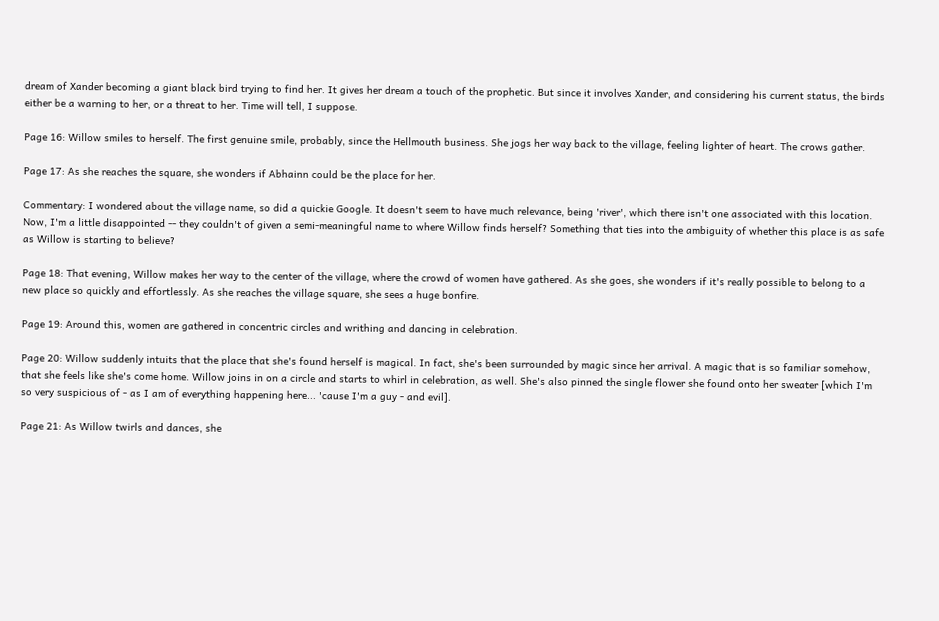dream of Xander becoming a giant black bird trying to find her. It gives her dream a touch of the prophetic. But since it involves Xander, and considering his current status, the birds either be a warning to her, or a threat to her. Time will tell, I suppose.

Page 16: Willow smiles to herself. The first genuine smile, probably, since the Hellmouth business. She jogs her way back to the village, feeling lighter of heart. The crows gather.

Page 17: As she reaches the square, she wonders if Abhainn could be the place for her.

Commentary: I wondered about the village name, so did a quickie Google. It doesn't seem to have much relevance, being 'river', which there isn't one associated with this location. Now, I'm a little disappointed -- they couldn't of given a semi-meaningful name to where Willow finds herself? Something that ties into the ambiguity of whether this place is as safe as Willow is starting to believe?

Page 18: That evening, Willow makes her way to the center of the village, where the crowd of women have gathered. As she goes, she wonders if it's really possible to belong to a new place so quickly and effortlessly. As she reaches the village square, she sees a huge bonfire.

Page 19: Around this, women are gathered in concentric circles and writhing and dancing in celebration.

Page 20: Willow suddenly intuits that the place that she's found herself is magical. In fact, she's been surrounded by magic since her arrival. A magic that is so familiar somehow, that she feels like she's come home. Willow joins in on a circle and starts to whirl in celebration, as well. She's also pinned the single flower she found onto her sweater [which I'm so very suspicious of - as I am of everything happening here... 'cause I'm a guy - and evil].

Page 21: As Willow twirls and dances, she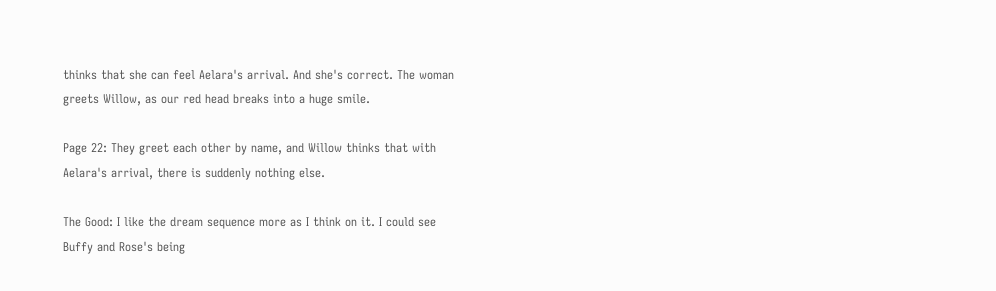thinks that she can feel Aelara's arrival. And she's correct. The woman greets Willow, as our red head breaks into a huge smile.

Page 22: They greet each other by name, and Willow thinks that with Aelara's arrival, there is suddenly nothing else.

The Good: I like the dream sequence more as I think on it. I could see Buffy and Rose's being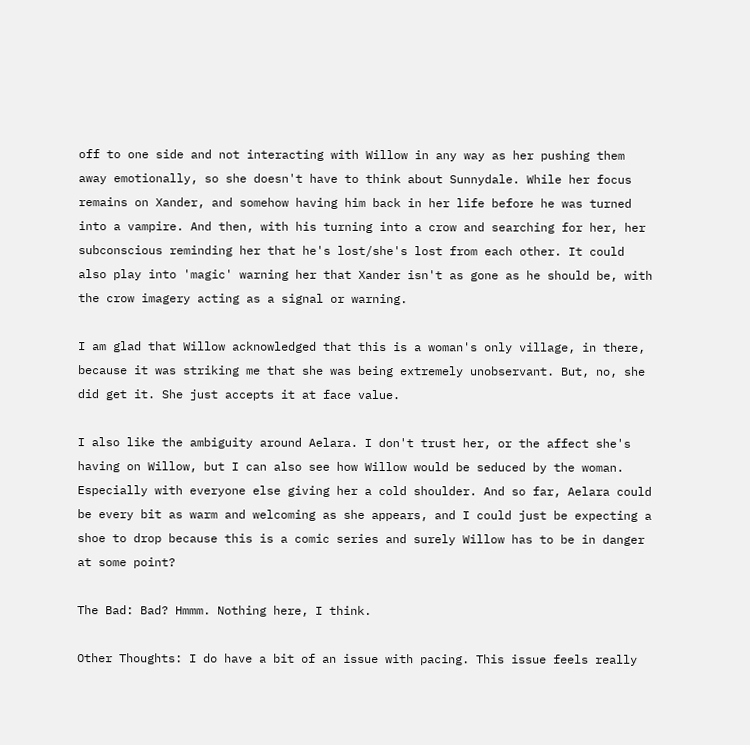off to one side and not interacting with Willow in any way as her pushing them away emotionally, so she doesn't have to think about Sunnydale. While her focus remains on Xander, and somehow having him back in her life before he was turned into a vampire. And then, with his turning into a crow and searching for her, her subconscious reminding her that he's lost/she's lost from each other. It could also play into 'magic' warning her that Xander isn't as gone as he should be, with the crow imagery acting as a signal or warning.

I am glad that Willow acknowledged that this is a woman's only village, in there, because it was striking me that she was being extremely unobservant. But, no, she did get it. She just accepts it at face value.

I also like the ambiguity around Aelara. I don't trust her, or the affect she's having on Willow, but I can also see how Willow would be seduced by the woman. Especially with everyone else giving her a cold shoulder. And so far, Aelara could be every bit as warm and welcoming as she appears, and I could just be expecting a shoe to drop because this is a comic series and surely Willow has to be in danger at some point?

The Bad: Bad? Hmmm. Nothing here, I think.

Other Thoughts: I do have a bit of an issue with pacing. This issue feels really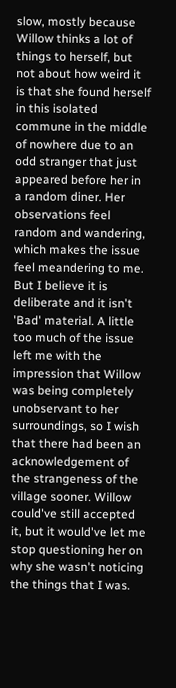slow, mostly because Willow thinks a lot of things to herself, but not about how weird it is that she found herself in this isolated commune in the middle of nowhere due to an odd stranger that just appeared before her in a random diner. Her observations feel random and wandering, which makes the issue feel meandering to me. But I believe it is deliberate and it isn't 'Bad' material. A little too much of the issue left me with the impression that Willow was being completely unobservant to her surroundings, so I wish that there had been an acknowledgement of the strangeness of the village sooner. Willow could've still accepted it, but it would've let me stop questioning her on why she wasn't noticing the things that I was.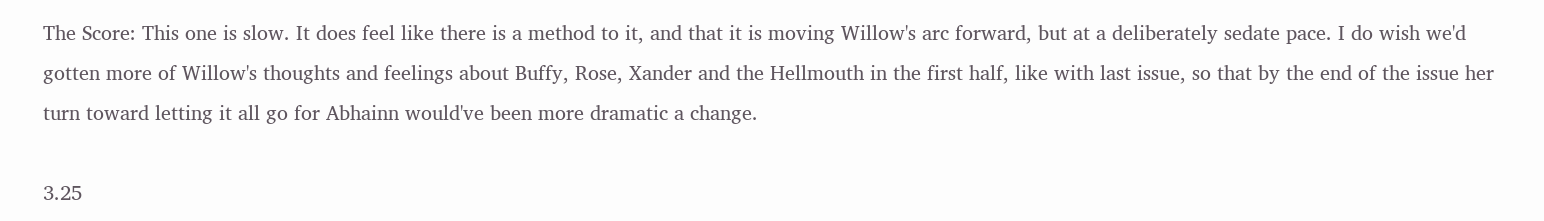The Score: This one is slow. It does feel like there is a method to it, and that it is moving Willow's arc forward, but at a deliberately sedate pace. I do wish we'd gotten more of Willow's thoughts and feelings about Buffy, Rose, Xander and the Hellmouth in the first half, like with last issue, so that by the end of the issue her turn toward letting it all go for Abhainn would've been more dramatic a change.

3.25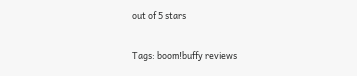out of 5 stars

Tags: boom!buffy reviews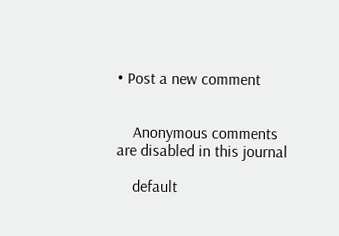• Post a new comment


    Anonymous comments are disabled in this journal

    default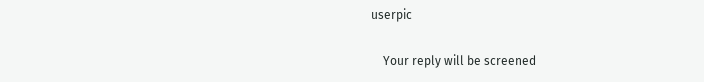userpic

    Your reply will be screened